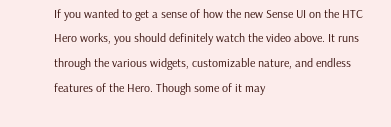If you wanted to get a sense of how the new Sense UI on the HTC Hero works, you should definitely watch the video above. It runs through the various widgets, customizable nature, and endless features of the Hero. Though some of it may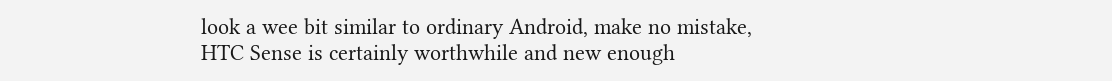look a wee bit similar to ordinary Android, make no mistake, HTC Sense is certainly worthwhile and new enough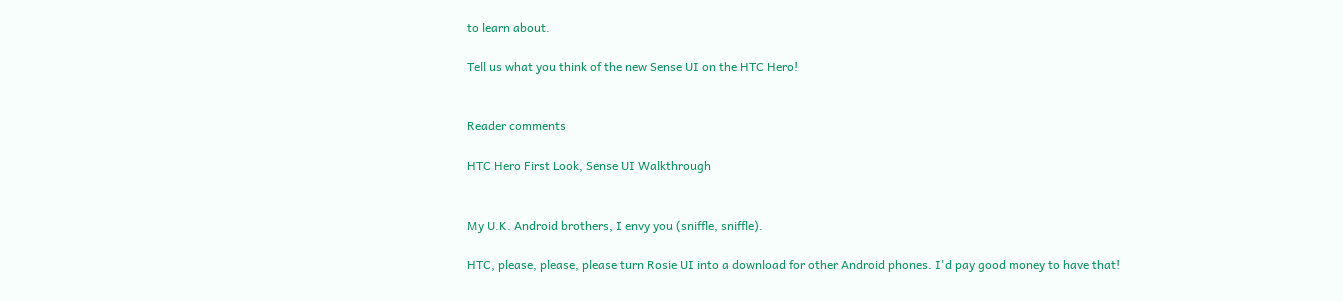to learn about.

Tell us what you think of the new Sense UI on the HTC Hero!


Reader comments

HTC Hero First Look, Sense UI Walkthrough


My U.K. Android brothers, I envy you (sniffle, sniffle).

HTC, please, please, please turn Rosie UI into a download for other Android phones. I'd pay good money to have that!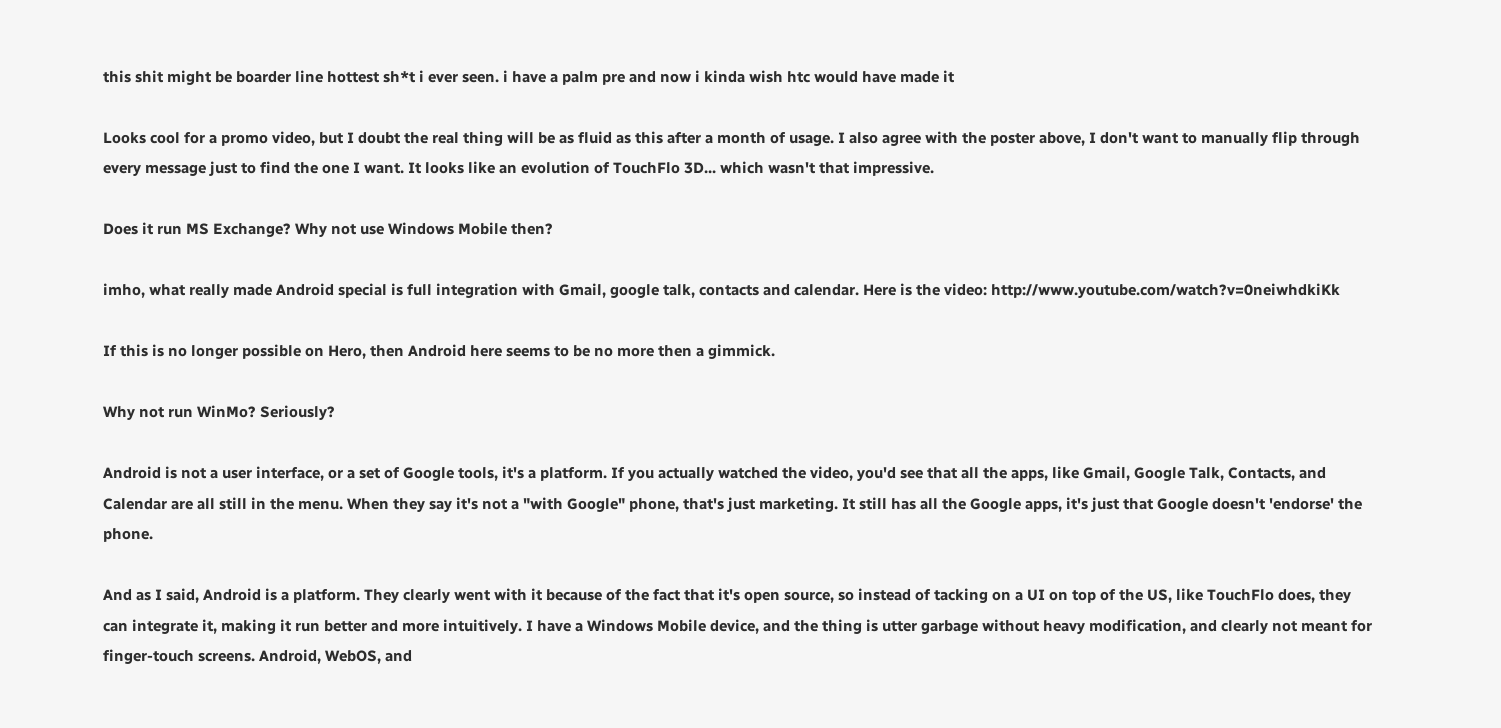this shit might be boarder line hottest sh*t i ever seen. i have a palm pre and now i kinda wish htc would have made it

Looks cool for a promo video, but I doubt the real thing will be as fluid as this after a month of usage. I also agree with the poster above, I don't want to manually flip through every message just to find the one I want. It looks like an evolution of TouchFlo 3D... which wasn't that impressive.

Does it run MS Exchange? Why not use Windows Mobile then?

imho, what really made Android special is full integration with Gmail, google talk, contacts and calendar. Here is the video: http://www.youtube.com/watch?v=0neiwhdkiKk

If this is no longer possible on Hero, then Android here seems to be no more then a gimmick.

Why not run WinMo? Seriously?

Android is not a user interface, or a set of Google tools, it's a platform. If you actually watched the video, you'd see that all the apps, like Gmail, Google Talk, Contacts, and Calendar are all still in the menu. When they say it's not a "with Google" phone, that's just marketing. It still has all the Google apps, it's just that Google doesn't 'endorse' the phone.

And as I said, Android is a platform. They clearly went with it because of the fact that it's open source, so instead of tacking on a UI on top of the US, like TouchFlo does, they can integrate it, making it run better and more intuitively. I have a Windows Mobile device, and the thing is utter garbage without heavy modification, and clearly not meant for finger-touch screens. Android, WebOS, and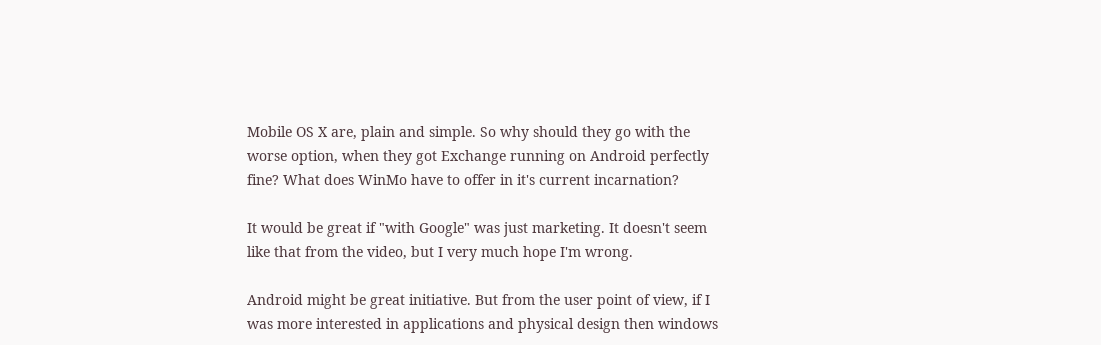Mobile OS X are, plain and simple. So why should they go with the worse option, when they got Exchange running on Android perfectly fine? What does WinMo have to offer in it's current incarnation?

It would be great if "with Google" was just marketing. It doesn't seem like that from the video, but I very much hope I'm wrong.

Android might be great initiative. But from the user point of view, if I was more interested in applications and physical design then windows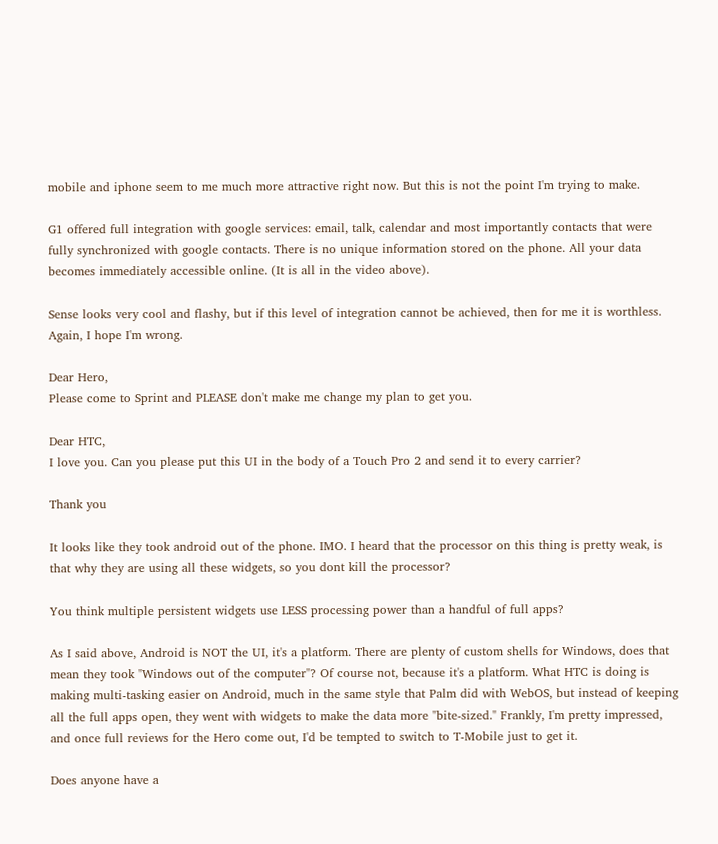mobile and iphone seem to me much more attractive right now. But this is not the point I'm trying to make.

G1 offered full integration with google services: email, talk, calendar and most importantly contacts that were fully synchronized with google contacts. There is no unique information stored on the phone. All your data becomes immediately accessible online. (It is all in the video above).

Sense looks very cool and flashy, but if this level of integration cannot be achieved, then for me it is worthless. Again, I hope I'm wrong.

Dear Hero,
Please come to Sprint and PLEASE don't make me change my plan to get you.

Dear HTC,
I love you. Can you please put this UI in the body of a Touch Pro 2 and send it to every carrier?

Thank you

It looks like they took android out of the phone. IMO. I heard that the processor on this thing is pretty weak, is that why they are using all these widgets, so you dont kill the processor?

You think multiple persistent widgets use LESS processing power than a handful of full apps?

As I said above, Android is NOT the UI, it's a platform. There are plenty of custom shells for Windows, does that mean they took "Windows out of the computer"? Of course not, because it's a platform. What HTC is doing is making multi-tasking easier on Android, much in the same style that Palm did with WebOS, but instead of keeping all the full apps open, they went with widgets to make the data more "bite-sized." Frankly, I'm pretty impressed, and once full reviews for the Hero come out, I'd be tempted to switch to T-Mobile just to get it.

Does anyone have a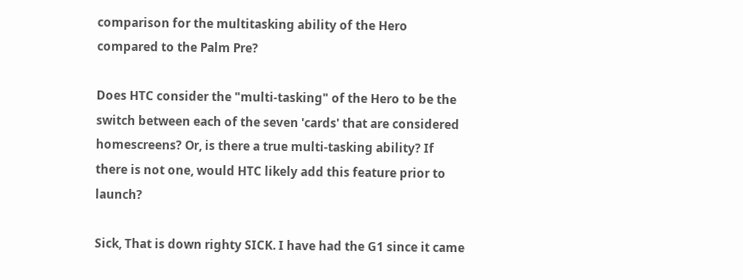comparison for the multitasking ability of the Hero compared to the Palm Pre?

Does HTC consider the "multi-tasking" of the Hero to be the switch between each of the seven 'cards' that are considered homescreens? Or, is there a true multi-tasking ability? If there is not one, would HTC likely add this feature prior to launch?

Sick, That is down righty SICK. I have had the G1 since it came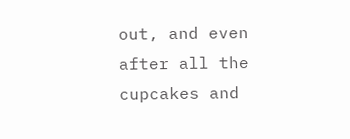out, and even after all the cupcakes and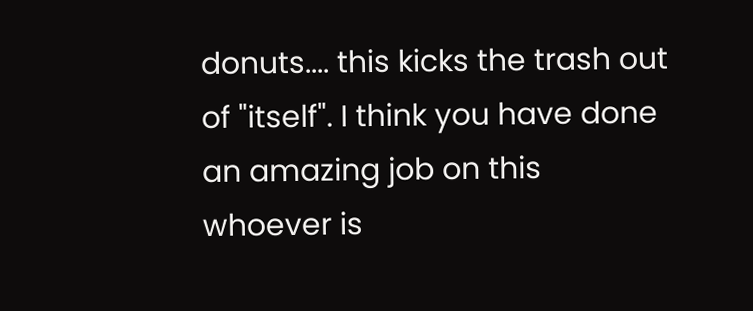donuts.... this kicks the trash out of "itself". I think you have done an amazing job on this whoever is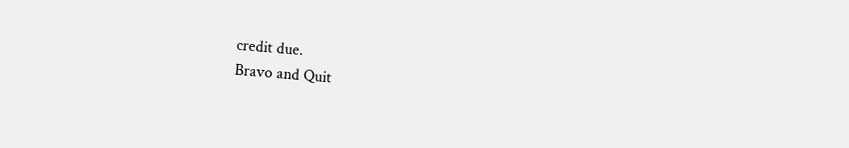credit due.
Bravo and Quit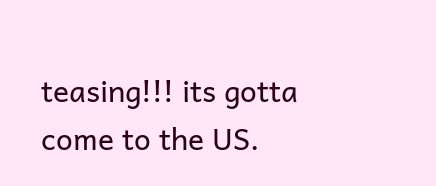teasing!!! its gotta come to the US.